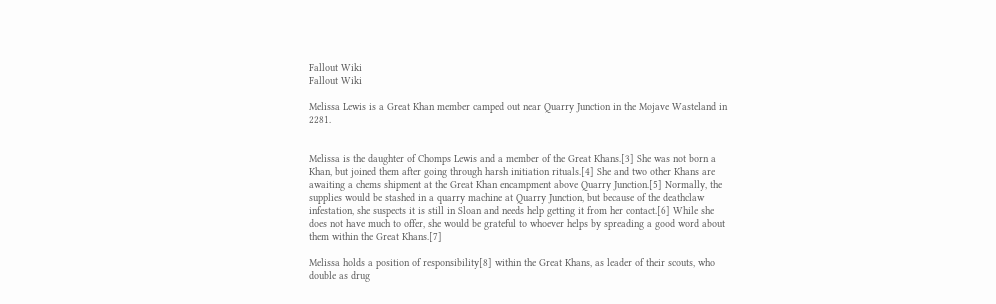Fallout Wiki
Fallout Wiki

Melissa Lewis is a Great Khan member camped out near Quarry Junction in the Mojave Wasteland in 2281.


Melissa is the daughter of Chomps Lewis and a member of the Great Khans.[3] She was not born a Khan, but joined them after going through harsh initiation rituals.[4] She and two other Khans are awaiting a chems shipment at the Great Khan encampment above Quarry Junction.[5] Normally, the supplies would be stashed in a quarry machine at Quarry Junction, but because of the deathclaw infestation, she suspects it is still in Sloan and needs help getting it from her contact.[6] While she does not have much to offer, she would be grateful to whoever helps by spreading a good word about them within the Great Khans.[7]

Melissa holds a position of responsibility[8] within the Great Khans, as leader of their scouts, who double as drug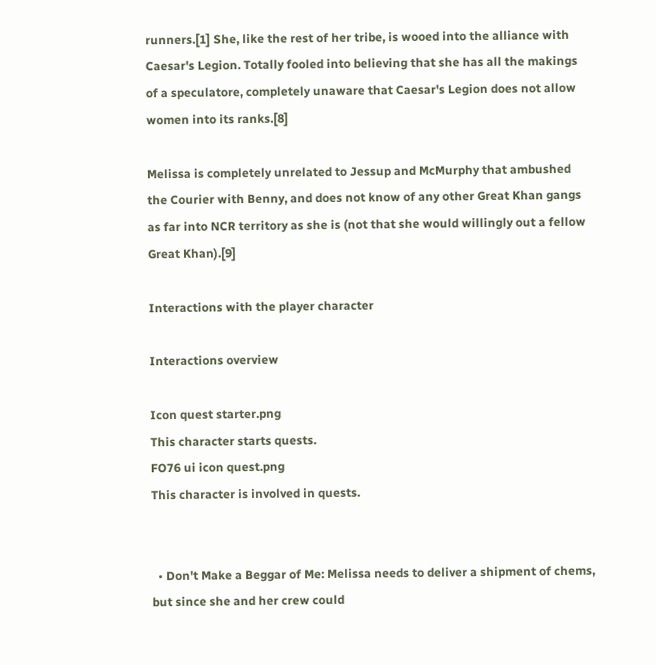runners.[1] She, like the rest of her tribe, is wooed into the alliance with Caesar's Legion. Totally fooled into believing that she has all the makings of a speculatore, completely unaware that Caesar's Legion does not allow women into its ranks.[8]

Melissa is completely unrelated to Jessup and McMurphy that ambushed the Courier with Benny, and does not know of any other Great Khan gangs as far into NCR territory as she is (not that she would willingly out a fellow Great Khan).[9]

Interactions with the player character

Interactions overview

Icon quest starter.png
This character starts quests.
FO76 ui icon quest.png
This character is involved in quests.


  • Don't Make a Beggar of Me: Melissa needs to deliver a shipment of chems, but since she and her crew could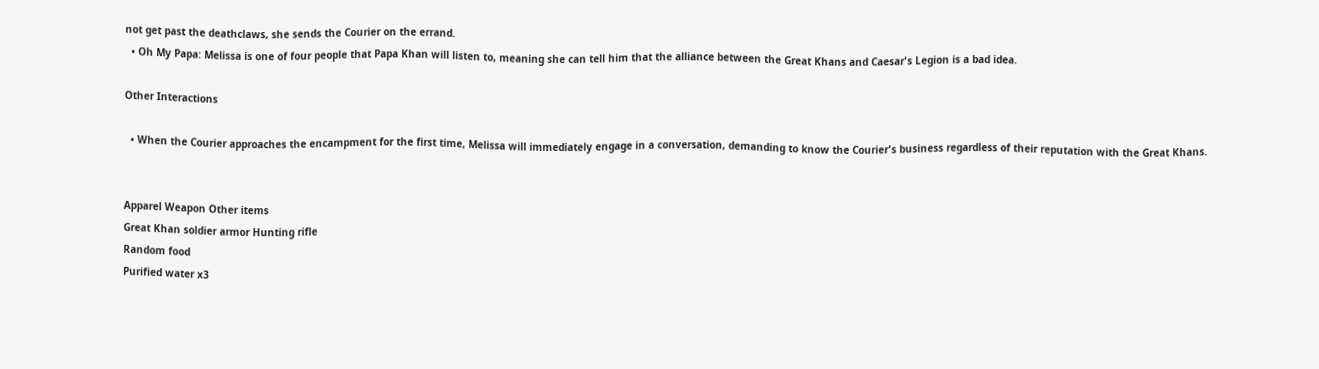not get past the deathclaws, she sends the Courier on the errand.
  • Oh My Papa: Melissa is one of four people that Papa Khan will listen to, meaning she can tell him that the alliance between the Great Khans and Caesar's Legion is a bad idea.

Other Interactions

  • When the Courier approaches the encampment for the first time, Melissa will immediately engage in a conversation, demanding to know the Courier's business regardless of their reputation with the Great Khans.


Apparel Weapon Other items
Great Khan soldier armor Hunting rifle
Random food
Purified water x3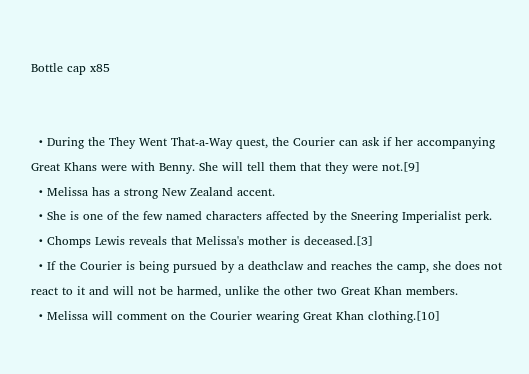Bottle cap x85


  • During the They Went That-a-Way quest, the Courier can ask if her accompanying Great Khans were with Benny. She will tell them that they were not.[9]
  • Melissa has a strong New Zealand accent.
  • She is one of the few named characters affected by the Sneering Imperialist perk.
  • Chomps Lewis reveals that Melissa's mother is deceased.[3]
  • If the Courier is being pursued by a deathclaw and reaches the camp, she does not react to it and will not be harmed, unlike the other two Great Khan members.
  • Melissa will comment on the Courier wearing Great Khan clothing.[10]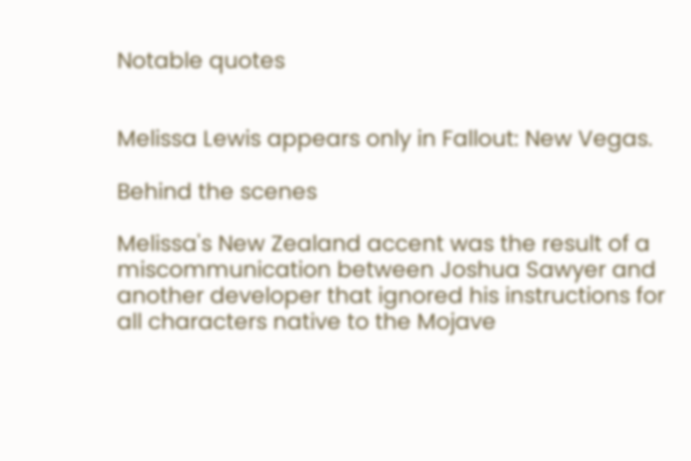Notable quotes


Melissa Lewis appears only in Fallout: New Vegas.

Behind the scenes

Melissa's New Zealand accent was the result of a miscommunication between Joshua Sawyer and another developer that ignored his instructions for all characters native to the Mojave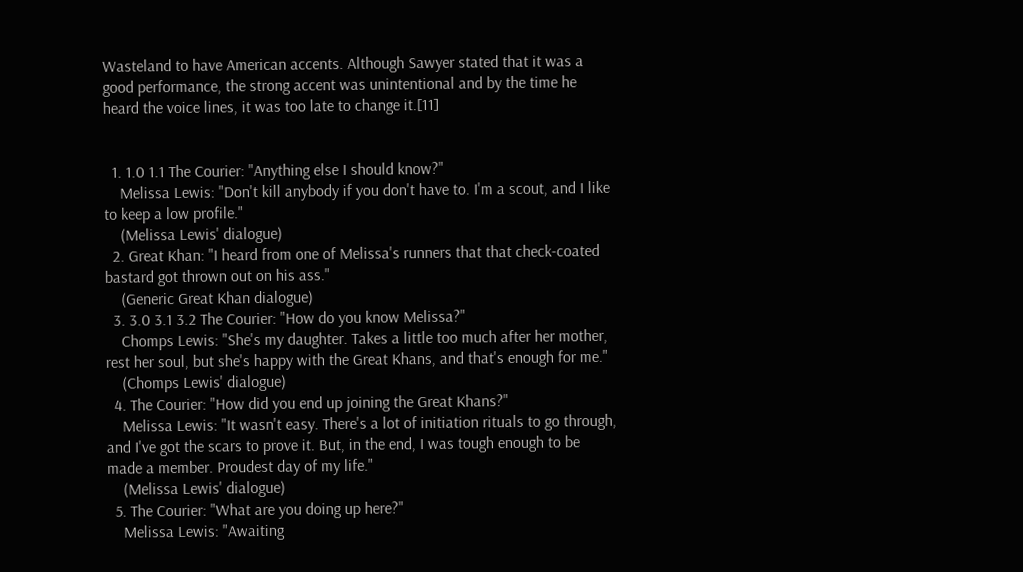Wasteland to have American accents. Although Sawyer stated that it was a good performance, the strong accent was unintentional and by the time he heard the voice lines, it was too late to change it.[11]


  1. 1.0 1.1 The Courier: "Anything else I should know?"
    Melissa Lewis: "Don't kill anybody if you don't have to. I'm a scout, and I like to keep a low profile."
    (Melissa Lewis' dialogue)
  2. Great Khan: "I heard from one of Melissa's runners that that check-coated bastard got thrown out on his ass."
    (Generic Great Khan dialogue)
  3. 3.0 3.1 3.2 The Courier: "How do you know Melissa?"
    Chomps Lewis: "She's my daughter. Takes a little too much after her mother, rest her soul, but she's happy with the Great Khans, and that's enough for me."
    (Chomps Lewis' dialogue)
  4. The Courier: "How did you end up joining the Great Khans?"
    Melissa Lewis: "It wasn't easy. There's a lot of initiation rituals to go through, and I've got the scars to prove it. But, in the end, I was tough enough to be made a member. Proudest day of my life."
    (Melissa Lewis' dialogue)
  5. The Courier: "What are you doing up here?"
    Melissa Lewis: "Awaiting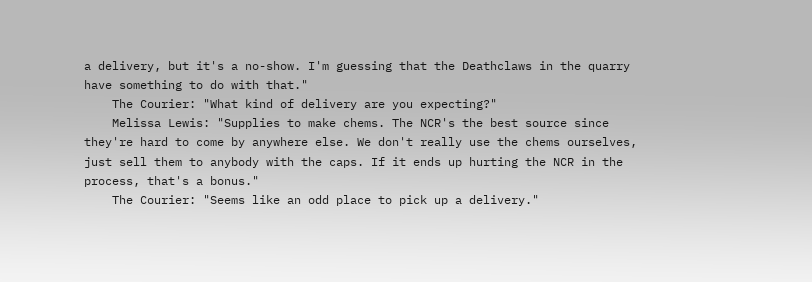a delivery, but it's a no-show. I'm guessing that the Deathclaws in the quarry have something to do with that."
    The Courier: "What kind of delivery are you expecting?"
    Melissa Lewis: "Supplies to make chems. The NCR's the best source since they're hard to come by anywhere else. We don't really use the chems ourselves, just sell them to anybody with the caps. If it ends up hurting the NCR in the process, that's a bonus."
    The Courier: "Seems like an odd place to pick up a delivery."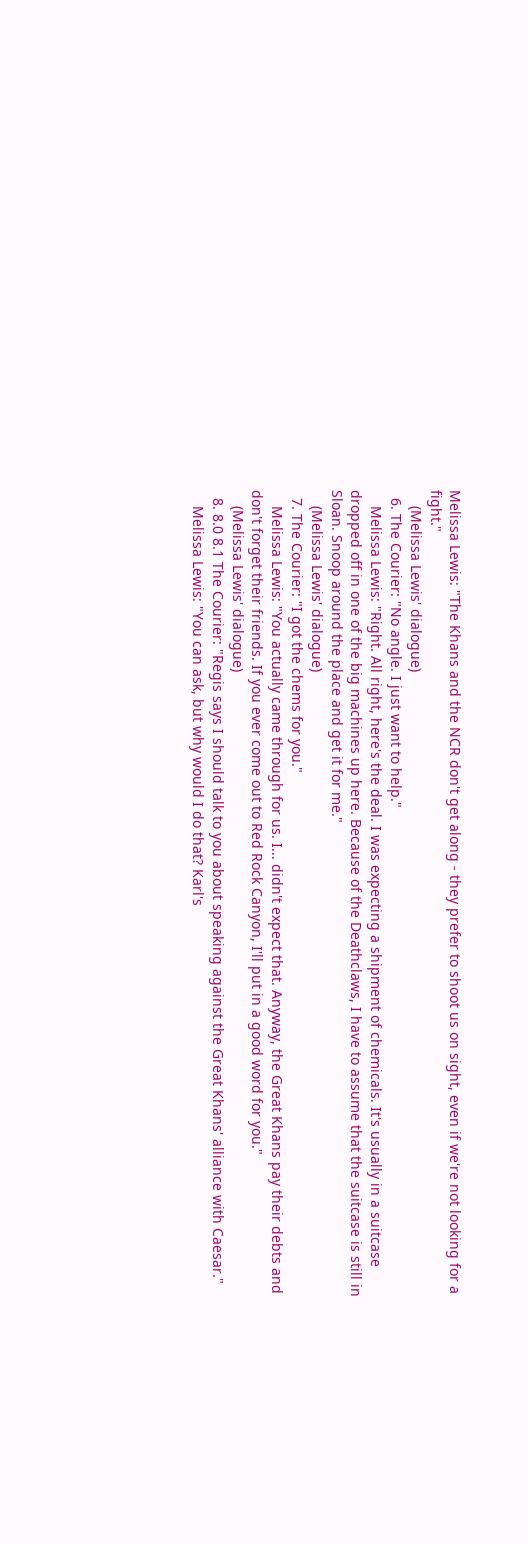Melissa Lewis: "The Khans and the NCR don't get along - they prefer to shoot us on sight, even if we're not looking for a fight."
    (Melissa Lewis' dialogue)
  6. The Courier: "No angle. I just want to help."
    Melissa Lewis: "Right. All right, here's the deal. I was expecting a shipment of chemicals. It's usually in a suitcase dropped off in one of the big machines up here. Because of the Deathclaws, I have to assume that the suitcase is still in Sloan. Snoop around the place and get it for me."
    (Melissa Lewis' dialogue)
  7. The Courier: "I got the chems for you."
    Melissa Lewis: "You actually came through for us. I... didn't expect that. Anyway, the Great Khans pay their debts and don't forget their friends. If you ever come out to Red Rock Canyon, I'll put in a good word for you."
    (Melissa Lewis' dialogue)
  8. 8.0 8.1 The Courier: "Regis says I should talk to you about speaking against the Great Khans' alliance with Caesar."
    Melissa Lewis: "You can ask, but why would I do that? Karl's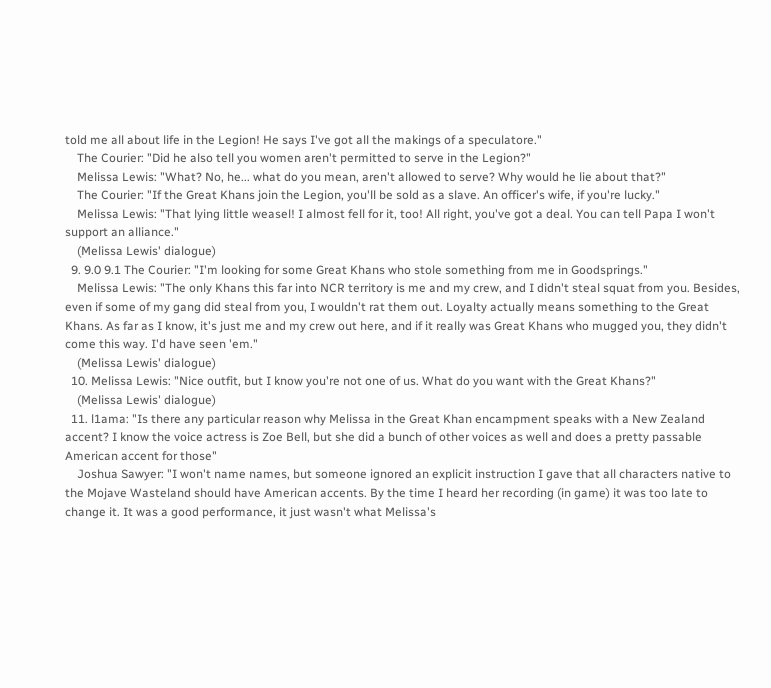told me all about life in the Legion! He says I've got all the makings of a speculatore."
    The Courier: "Did he also tell you women aren't permitted to serve in the Legion?"
    Melissa Lewis: "What? No, he... what do you mean, aren't allowed to serve? Why would he lie about that?"
    The Courier: "If the Great Khans join the Legion, you'll be sold as a slave. An officer's wife, if you're lucky."
    Melissa Lewis: "That lying little weasel! I almost fell for it, too! All right, you've got a deal. You can tell Papa I won't support an alliance."
    (Melissa Lewis' dialogue)
  9. 9.0 9.1 The Courier: "I'm looking for some Great Khans who stole something from me in Goodsprings."
    Melissa Lewis: "The only Khans this far into NCR territory is me and my crew, and I didn't steal squat from you. Besides, even if some of my gang did steal from you, I wouldn't rat them out. Loyalty actually means something to the Great Khans. As far as I know, it's just me and my crew out here, and if it really was Great Khans who mugged you, they didn't come this way. I'd have seen 'em."
    (Melissa Lewis' dialogue)
  10. Melissa Lewis: "Nice outfit, but I know you're not one of us. What do you want with the Great Khans?"
    (Melissa Lewis' dialogue)
  11. l1ama: "Is there any particular reason why Melissa in the Great Khan encampment speaks with a New Zealand accent? I know the voice actress is Zoe Bell, but she did a bunch of other voices as well and does a pretty passable American accent for those"
    Joshua Sawyer: "I won't name names, but someone ignored an explicit instruction I gave that all characters native to the Mojave Wasteland should have American accents. By the time I heard her recording (in game) it was too late to change it. It was a good performance, it just wasn't what Melissa's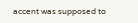accent was supposed to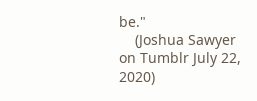be."
    (Joshua Sawyer on Tumblr July 22, 2020)